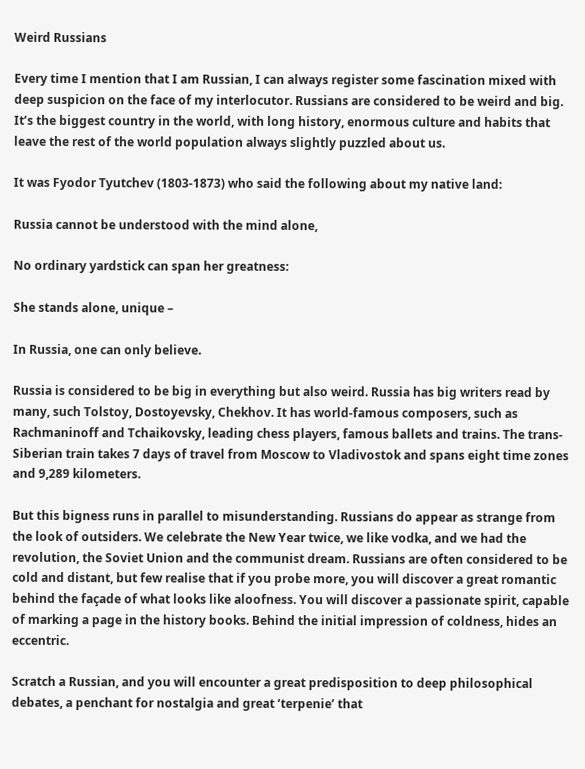Weird Russians

Every time I mention that I am Russian, I can always register some fascination mixed with deep suspicion on the face of my interlocutor. Russians are considered to be weird and big. It’s the biggest country in the world, with long history, enormous culture and habits that leave the rest of the world population always slightly puzzled about us.

It was Fyodor Tyutchev (1803-1873) who said the following about my native land:

Russia cannot be understood with the mind alone,

No ordinary yardstick can span her greatness:

She stands alone, unique –

In Russia, one can only believe.

Russia is considered to be big in everything but also weird. Russia has big writers read by many, such Tolstoy, Dostoyevsky, Chekhov. It has world-famous composers, such as Rachmaninoff and Tchaikovsky, leading chess players, famous ballets and trains. The trans-Siberian train takes 7 days of travel from Moscow to Vladivostok and spans eight time zones and 9,289 kilometers.

But this bigness runs in parallel to misunderstanding. Russians do appear as strange from the look of outsiders. We celebrate the New Year twice, we like vodka, and we had the revolution, the Soviet Union and the communist dream. Russians are often considered to be cold and distant, but few realise that if you probe more, you will discover a great romantic behind the façade of what looks like aloofness. You will discover a passionate spirit, capable of marking a page in the history books. Behind the initial impression of coldness, hides an eccentric.

Scratch a Russian, and you will encounter a great predisposition to deep philosophical debates, a penchant for nostalgia and great ‘terpenie’ that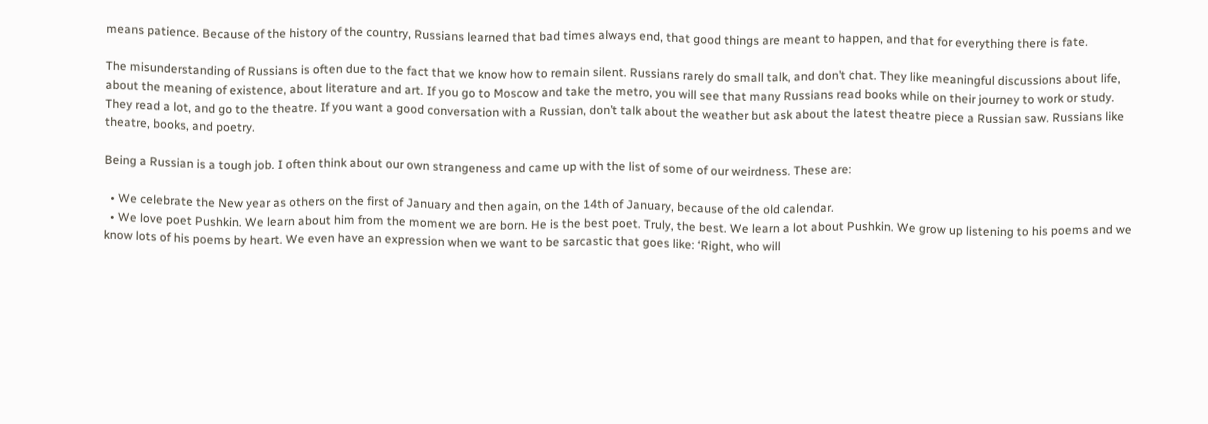means patience. Because of the history of the country, Russians learned that bad times always end, that good things are meant to happen, and that for everything there is fate.

The misunderstanding of Russians is often due to the fact that we know how to remain silent. Russians rarely do small talk, and don’t chat. They like meaningful discussions about life, about the meaning of existence, about literature and art. If you go to Moscow and take the metro, you will see that many Russians read books while on their journey to work or study. They read a lot, and go to the theatre. If you want a good conversation with a Russian, don’t talk about the weather but ask about the latest theatre piece a Russian saw. Russians like theatre, books, and poetry.

Being a Russian is a tough job. I often think about our own strangeness and came up with the list of some of our weirdness. These are:

  • We celebrate the New year as others on the first of January and then again, on the 14th of January, because of the old calendar.
  • We love poet Pushkin. We learn about him from the moment we are born. He is the best poet. Truly, the best. We learn a lot about Pushkin. We grow up listening to his poems and we know lots of his poems by heart. We even have an expression when we want to be sarcastic that goes like: ‘Right, who will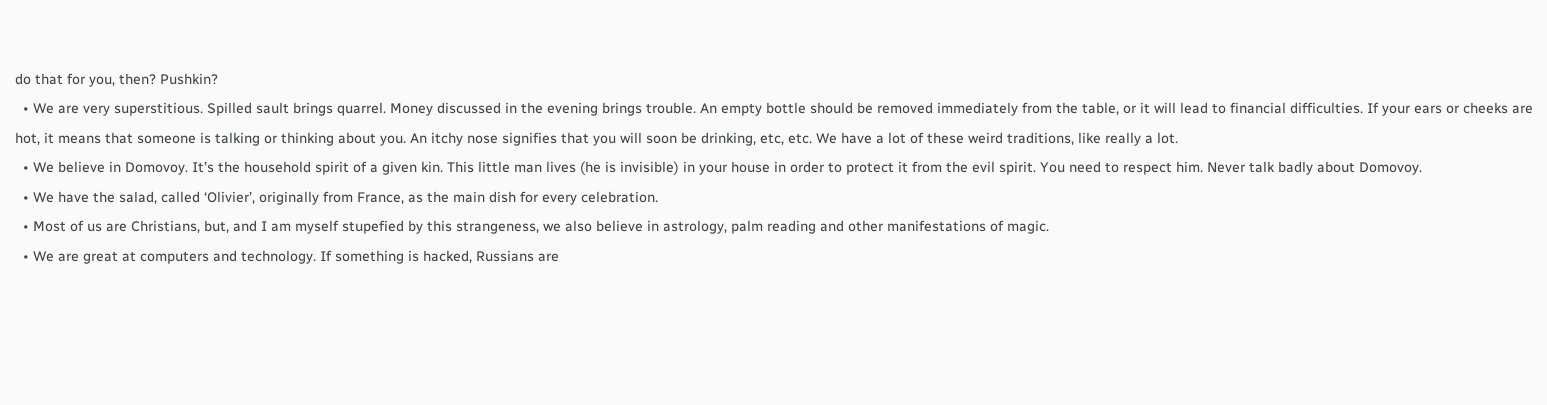do that for you, then? Pushkin?
  • We are very superstitious. Spilled sault brings quarrel. Money discussed in the evening brings trouble. An empty bottle should be removed immediately from the table, or it will lead to financial difficulties. If your ears or cheeks are hot, it means that someone is talking or thinking about you. An itchy nose signifies that you will soon be drinking, etc, etc. We have a lot of these weird traditions, like really a lot.
  • We believe in Domovoy. It’s the household spirit of a given kin. This little man lives (he is invisible) in your house in order to protect it from the evil spirit. You need to respect him. Never talk badly about Domovoy.
  • We have the salad, called ‘Olivier’, originally from France, as the main dish for every celebration.
  • Most of us are Christians, but, and I am myself stupefied by this strangeness, we also believe in astrology, palm reading and other manifestations of magic.
  • We are great at computers and technology. If something is hacked, Russians are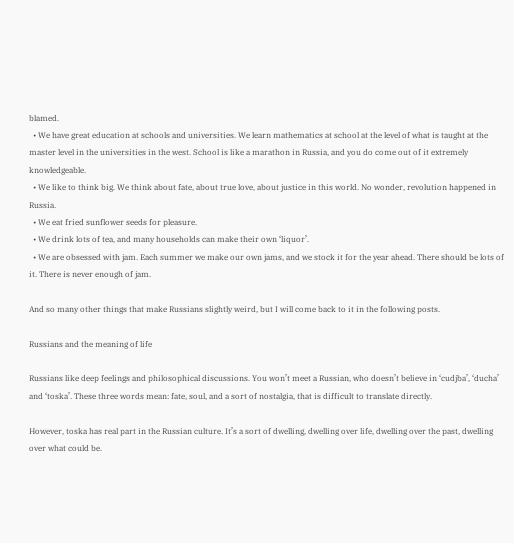blamed.
  • We have great education at schools and universities. We learn mathematics at school at the level of what is taught at the master level in the universities in the west. School is like a marathon in Russia, and you do come out of it extremely knowledgeable.
  • We like to think big. We think about fate, about true love, about justice in this world. No wonder, revolution happened in Russia.
  • We eat fried sunflower seeds for pleasure.
  • We drink lots of tea, and many households can make their own ‘liquor’.
  • We are obsessed with jam. Each summer we make our own jams, and we stock it for the year ahead. There should be lots of it. There is never enough of jam.

And so many other things that make Russians slightly weird, but I will come back to it in the following posts.

Russians and the meaning of life

Russians like deep feelings and philosophical discussions. You won’t meet a Russian, who doesn’t believe in ‘cudjba’, ‘ducha’ and ‘toska’. These three words mean: fate, soul, and a sort of nostalgia, that is difficult to translate directly.

However, toska has real part in the Russian culture. It’s a sort of dwelling, dwelling over life, dwelling over the past, dwelling over what could be.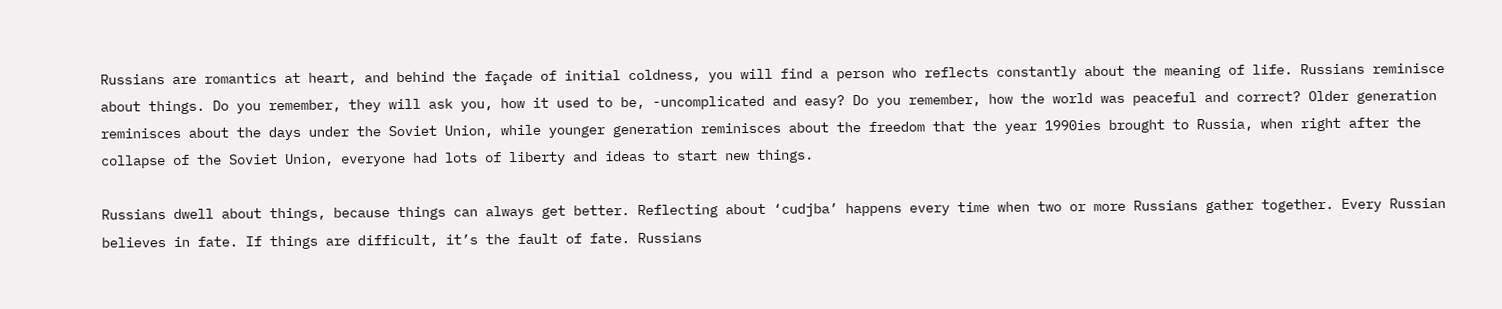Russians are romantics at heart, and behind the façade of initial coldness, you will find a person who reflects constantly about the meaning of life. Russians reminisce about things. Do you remember, they will ask you, how it used to be, -uncomplicated and easy? Do you remember, how the world was peaceful and correct? Older generation reminisces about the days under the Soviet Union, while younger generation reminisces about the freedom that the year 1990ies brought to Russia, when right after the collapse of the Soviet Union, everyone had lots of liberty and ideas to start new things.

Russians dwell about things, because things can always get better. Reflecting about ‘cudjba’ happens every time when two or more Russians gather together. Every Russian believes in fate. If things are difficult, it’s the fault of fate. Russians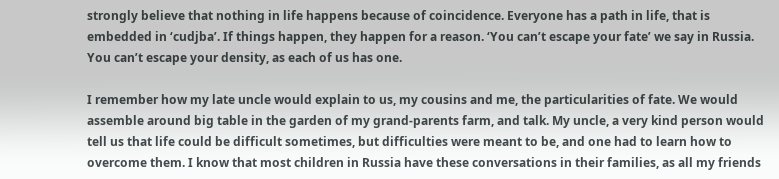strongly believe that nothing in life happens because of coincidence. Everyone has a path in life, that is embedded in ‘cudjba’. If things happen, they happen for a reason. ‘You can’t escape your fate’ we say in Russia. You can’t escape your density, as each of us has one.

I remember how my late uncle would explain to us, my cousins and me, the particularities of fate. We would assemble around big table in the garden of my grand-parents farm, and talk. My uncle, a very kind person would tell us that life could be difficult sometimes, but difficulties were meant to be, and one had to learn how to overcome them. I know that most children in Russia have these conversations in their families, as all my friends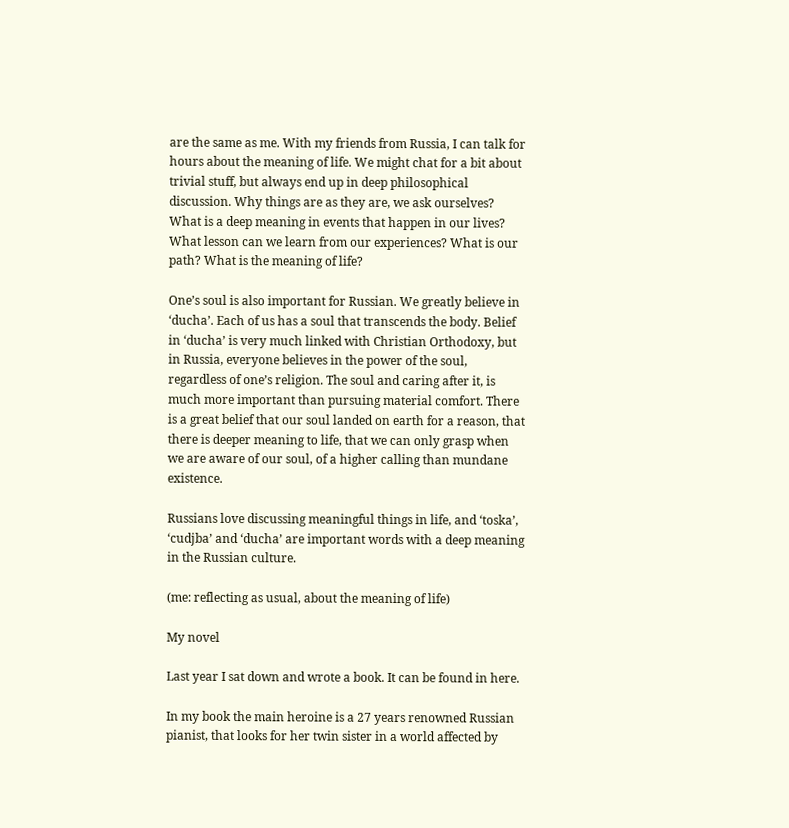are the same as me. With my friends from Russia, I can talk for hours about the meaning of life. We might chat for a bit about trivial stuff, but always end up in deep philosophical discussion. Why things are as they are, we ask ourselves? What is a deep meaning in events that happen in our lives? What lesson can we learn from our experiences? What is our path? What is the meaning of life?

One’s soul is also important for Russian. We greatly believe in ‘ducha’. Each of us has a soul that transcends the body. Belief in ‘ducha’ is very much linked with Christian Orthodoxy, but in Russia, everyone believes in the power of the soul, regardless of one’s religion. The soul and caring after it, is much more important than pursuing material comfort. There is a great belief that our soul landed on earth for a reason, that there is deeper meaning to life, that we can only grasp when we are aware of our soul, of a higher calling than mundane existence.

Russians love discussing meaningful things in life, and ‘toska’, ‘cudjba’ and ‘ducha’ are important words with a deep meaning in the Russian culture.

(me: reflecting as usual, about the meaning of life)

My novel

Last year I sat down and wrote a book. It can be found in here.

In my book the main heroine is a 27 years renowned Russian pianist, that looks for her twin sister in a world affected by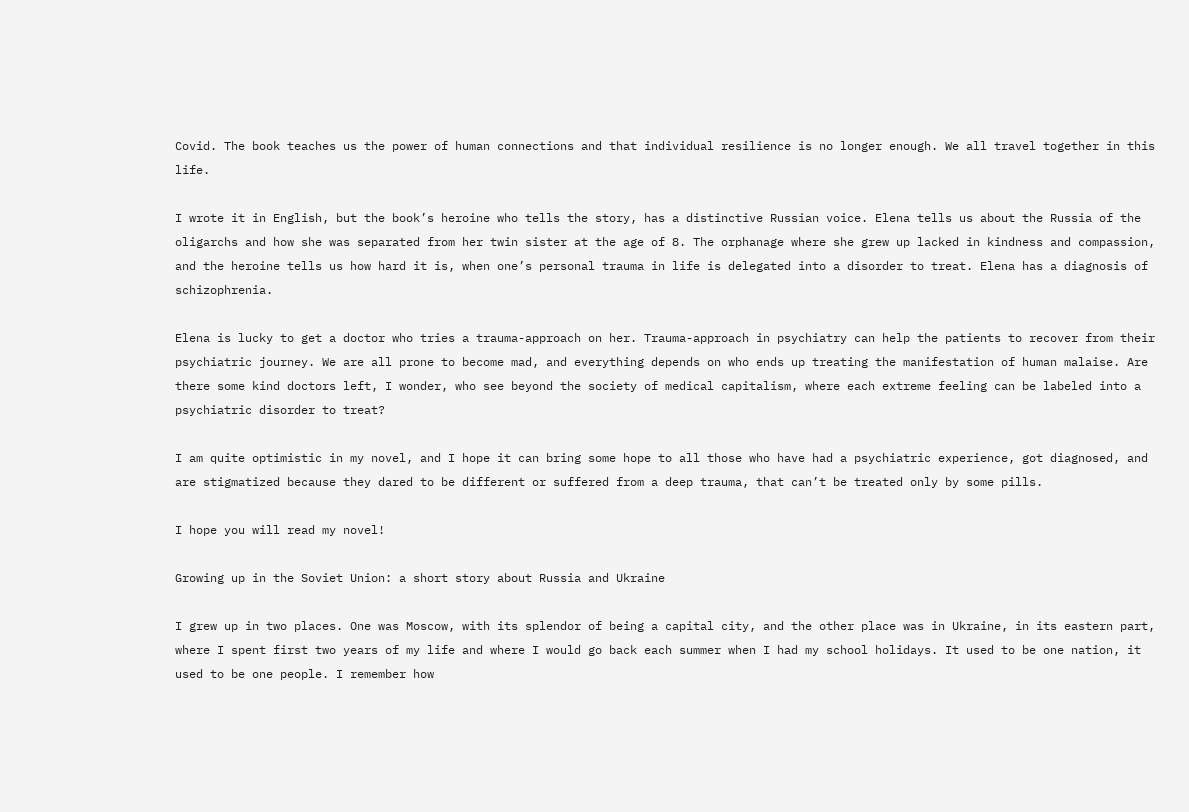Covid. The book teaches us the power of human connections and that individual resilience is no longer enough. We all travel together in this life.

I wrote it in English, but the book’s heroine who tells the story, has a distinctive Russian voice. Elena tells us about the Russia of the oligarchs and how she was separated from her twin sister at the age of 8. The orphanage where she grew up lacked in kindness and compassion, and the heroine tells us how hard it is, when one’s personal trauma in life is delegated into a disorder to treat. Elena has a diagnosis of schizophrenia.

Elena is lucky to get a doctor who tries a trauma-approach on her. Trauma-approach in psychiatry can help the patients to recover from their psychiatric journey. We are all prone to become mad, and everything depends on who ends up treating the manifestation of human malaise. Are there some kind doctors left, I wonder, who see beyond the society of medical capitalism, where each extreme feeling can be labeled into a psychiatric disorder to treat?

I am quite optimistic in my novel, and I hope it can bring some hope to all those who have had a psychiatric experience, got diagnosed, and are stigmatized because they dared to be different or suffered from a deep trauma, that can’t be treated only by some pills.

I hope you will read my novel!

Growing up in the Soviet Union: a short story about Russia and Ukraine

I grew up in two places. One was Moscow, with its splendor of being a capital city, and the other place was in Ukraine, in its eastern part, where I spent first two years of my life and where I would go back each summer when I had my school holidays. It used to be one nation, it used to be one people. I remember how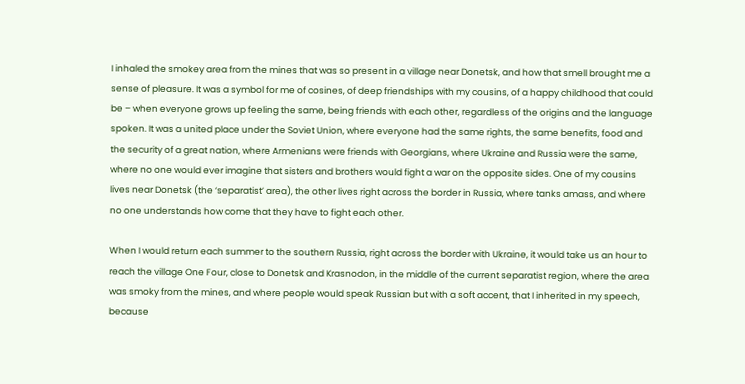I inhaled the smokey area from the mines that was so present in a village near Donetsk, and how that smell brought me a sense of pleasure. It was a symbol for me of cosines, of deep friendships with my cousins, of a happy childhood that could be – when everyone grows up feeling the same, being friends with each other, regardless of the origins and the language spoken. It was a united place under the Soviet Union, where everyone had the same rights, the same benefits, food and the security of a great nation, where Armenians were friends with Georgians, where Ukraine and Russia were the same, where no one would ever imagine that sisters and brothers would fight a war on the opposite sides. One of my cousins lives near Donetsk (the ‘separatist’ area), the other lives right across the border in Russia, where tanks amass, and where no one understands how come that they have to fight each other.

When I would return each summer to the southern Russia, right across the border with Ukraine, it would take us an hour to reach the village One Four, close to Donetsk and Krasnodon, in the middle of the current separatist region, where the area was smoky from the mines, and where people would speak Russian but with a soft accent, that I inherited in my speech, because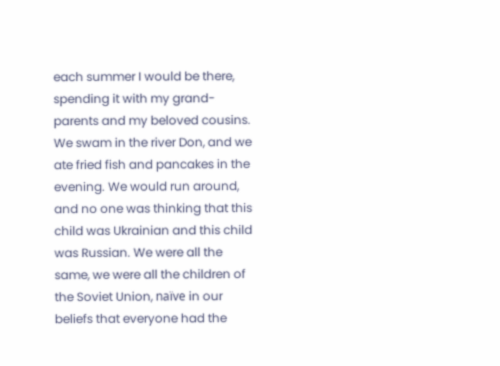each summer I would be there, spending it with my grand-parents and my beloved cousins. We swam in the river Don, and we ate fried fish and pancakes in the evening. We would run around, and no one was thinking that this child was Ukrainian and this child was Russian. We were all the same, we were all the children of the Soviet Union, naïve in our beliefs that everyone had the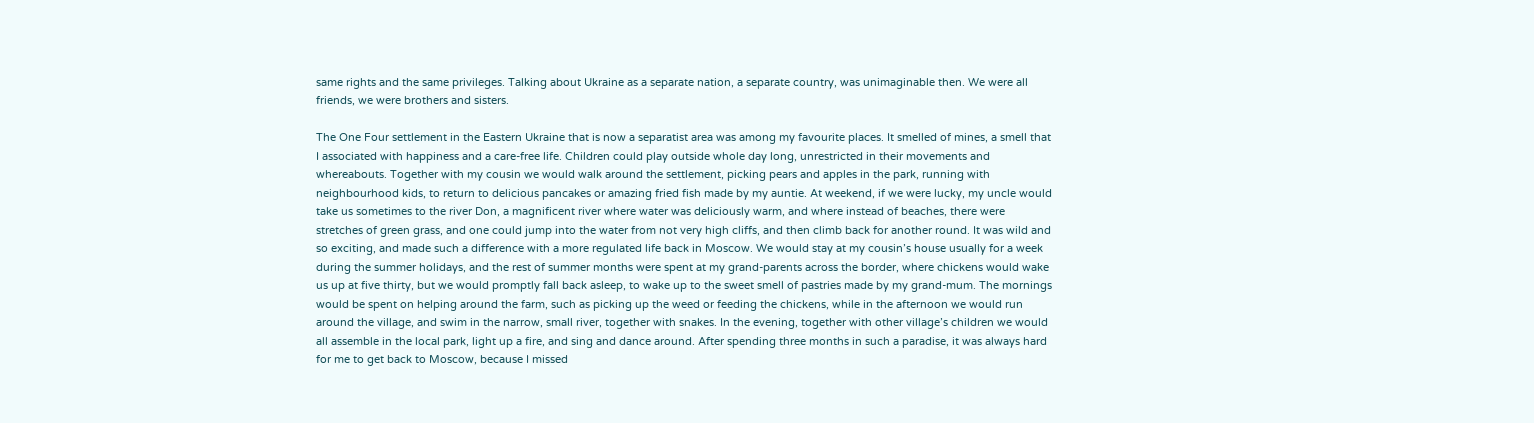same rights and the same privileges. Talking about Ukraine as a separate nation, a separate country, was unimaginable then. We were all friends, we were brothers and sisters.

The One Four settlement in the Eastern Ukraine that is now a separatist area was among my favourite places. It smelled of mines, a smell that I associated with happiness and a care-free life. Children could play outside whole day long, unrestricted in their movements and whereabouts. Together with my cousin we would walk around the settlement, picking pears and apples in the park, running with neighbourhood kids, to return to delicious pancakes or amazing fried fish made by my auntie. At weekend, if we were lucky, my uncle would take us sometimes to the river Don, a magnificent river where water was deliciously warm, and where instead of beaches, there were stretches of green grass, and one could jump into the water from not very high cliffs, and then climb back for another round. It was wild and so exciting, and made such a difference with a more regulated life back in Moscow. We would stay at my cousin’s house usually for a week during the summer holidays, and the rest of summer months were spent at my grand-parents across the border, where chickens would wake us up at five thirty, but we would promptly fall back asleep, to wake up to the sweet smell of pastries made by my grand-mum. The mornings would be spent on helping around the farm, such as picking up the weed or feeding the chickens, while in the afternoon we would run around the village, and swim in the narrow, small river, together with snakes. In the evening, together with other village’s children we would all assemble in the local park, light up a fire, and sing and dance around. After spending three months in such a paradise, it was always hard for me to get back to Moscow, because I missed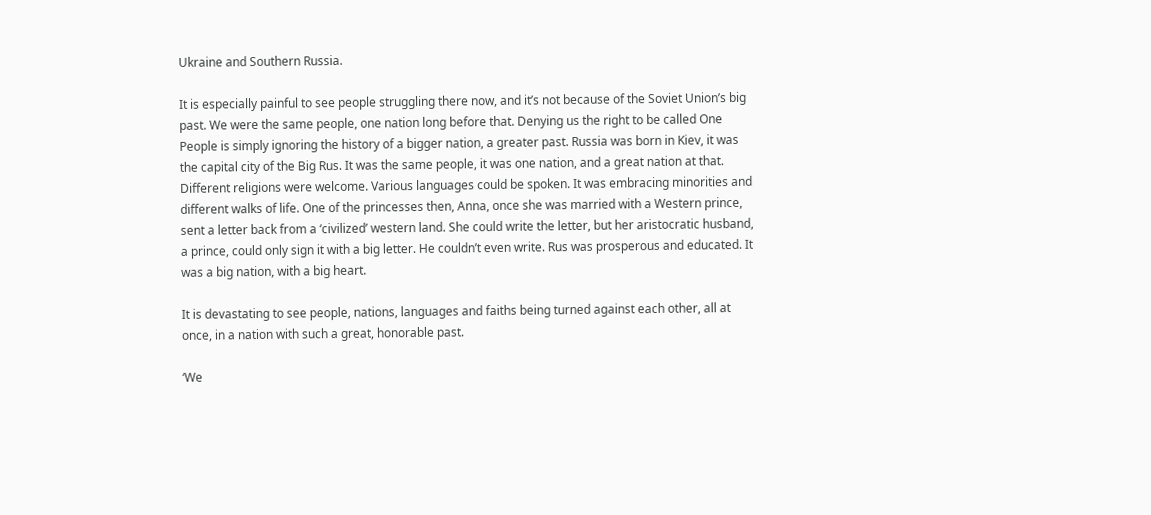Ukraine and Southern Russia.

It is especially painful to see people struggling there now, and it’s not because of the Soviet Union’s big past. We were the same people, one nation long before that. Denying us the right to be called One People is simply ignoring the history of a bigger nation, a greater past. Russia was born in Kiev, it was the capital city of the Big Rus. It was the same people, it was one nation, and a great nation at that. Different religions were welcome. Various languages could be spoken. It was embracing minorities and different walks of life. One of the princesses then, Anna, once she was married with a Western prince, sent a letter back from a ‘civilized’ western land. She could write the letter, but her aristocratic husband, a prince, could only sign it with a big letter. He couldn’t even write. Rus was prosperous and educated. It was a big nation, with a big heart.

It is devastating to see people, nations, languages and faiths being turned against each other, all at once, in a nation with such a great, honorable past.

‘We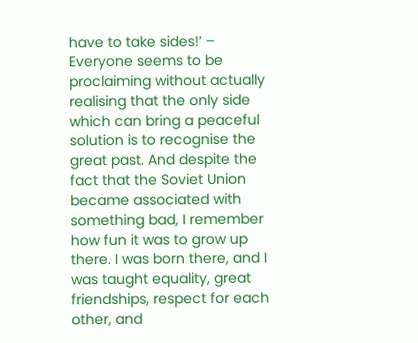have to take sides!’ – Everyone seems to be proclaiming without actually realising that the only side which can bring a peaceful solution is to recognise the great past. And despite the fact that the Soviet Union became associated with something bad, I remember how fun it was to grow up there. I was born there, and I was taught equality, great friendships, respect for each other, and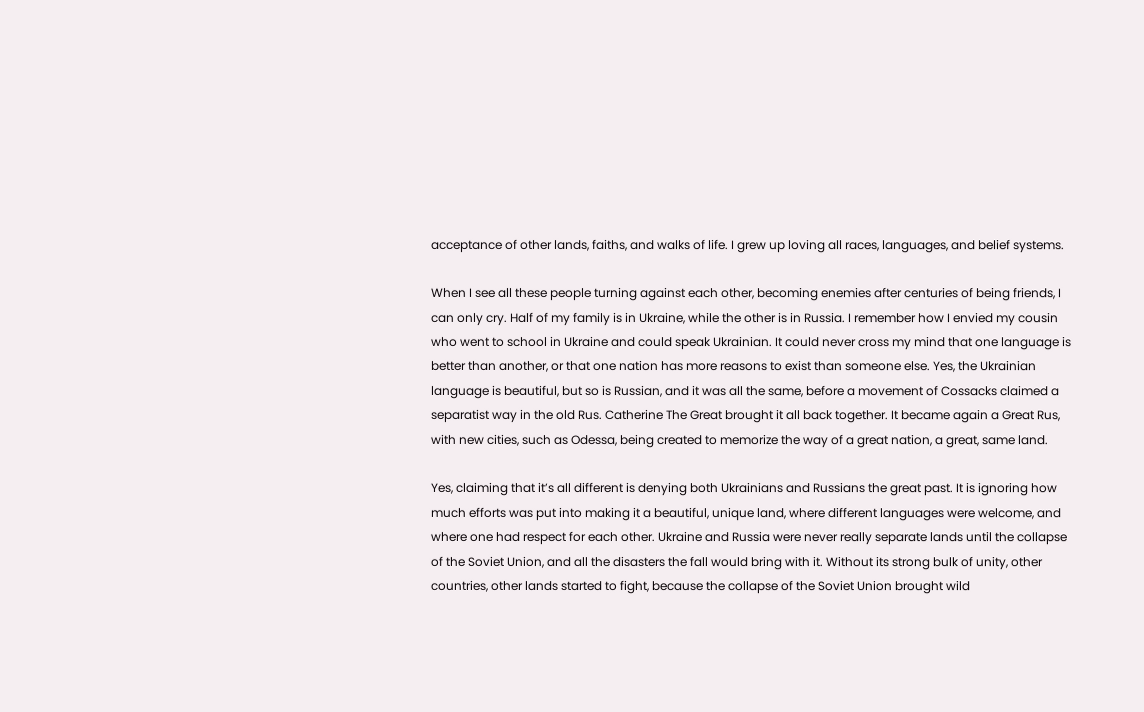acceptance of other lands, faiths, and walks of life. I grew up loving all races, languages, and belief systems.

When I see all these people turning against each other, becoming enemies after centuries of being friends, I can only cry. Half of my family is in Ukraine, while the other is in Russia. I remember how I envied my cousin who went to school in Ukraine and could speak Ukrainian. It could never cross my mind that one language is better than another, or that one nation has more reasons to exist than someone else. Yes, the Ukrainian language is beautiful, but so is Russian, and it was all the same, before a movement of Cossacks claimed a separatist way in the old Rus. Catherine The Great brought it all back together. It became again a Great Rus, with new cities, such as Odessa, being created to memorize the way of a great nation, a great, same land.

Yes, claiming that it’s all different is denying both Ukrainians and Russians the great past. It is ignoring how much efforts was put into making it a beautiful, unique land, where different languages were welcome, and where one had respect for each other. Ukraine and Russia were never really separate lands until the collapse of the Soviet Union, and all the disasters the fall would bring with it. Without its strong bulk of unity, other countries, other lands started to fight, because the collapse of the Soviet Union brought wild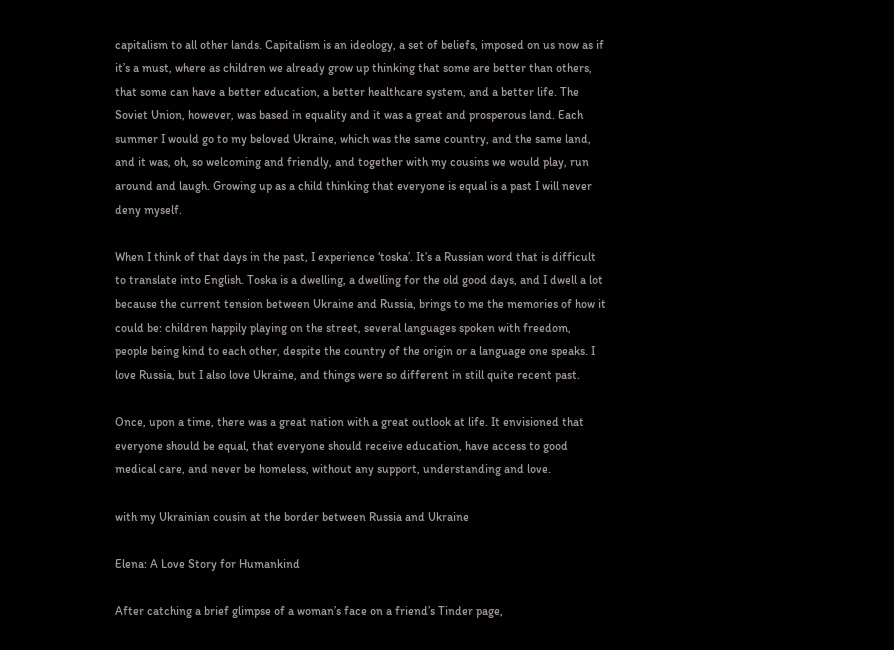capitalism to all other lands. Capitalism is an ideology, a set of beliefs, imposed on us now as if it’s a must, where as children we already grow up thinking that some are better than others, that some can have a better education, a better healthcare system, and a better life. The Soviet Union, however, was based in equality and it was a great and prosperous land. Each summer I would go to my beloved Ukraine, which was the same country, and the same land, and it was, oh, so welcoming and friendly, and together with my cousins we would play, run around and laugh. Growing up as a child thinking that everyone is equal is a past I will never deny myself.

When I think of that days in the past, I experience ‘toska’. It’s a Russian word that is difficult to translate into English. Toska is a dwelling, a dwelling for the old good days, and I dwell a lot because the current tension between Ukraine and Russia, brings to me the memories of how it could be: children happily playing on the street, several languages spoken with freedom, people being kind to each other, despite the country of the origin or a language one speaks. I love Russia, but I also love Ukraine, and things were so different in still quite recent past.

Once, upon a time, there was a great nation with a great outlook at life. It envisioned that everyone should be equal, that everyone should receive education, have access to good medical care, and never be homeless, without any support, understanding and love.

with my Ukrainian cousin at the border between Russia and Ukraine

Elena: A Love Story for Humankind

After catching a brief glimpse of a woman’s face on a friend’s Tinder page,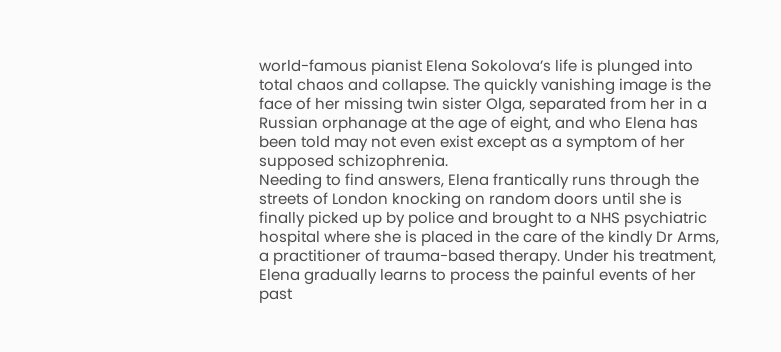world-famous pianist Elena Sokolova’s life is plunged into total chaos and collapse. The quickly vanishing image is the face of her missing twin sister Olga, separated from her in a Russian orphanage at the age of eight, and who Elena has been told may not even exist except as a symptom of her supposed schizophrenia.
Needing to find answers, Elena frantically runs through the streets of London knocking on random doors until she is finally picked up by police and brought to a NHS psychiatric hospital where she is placed in the care of the kindly Dr Arms, a practitioner of trauma-based therapy. Under his treatment, Elena gradually learns to process the painful events of her past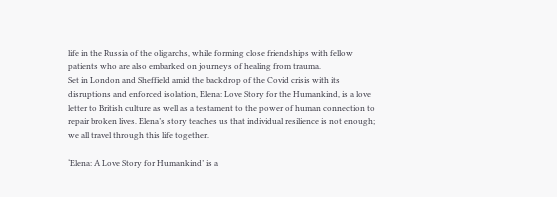life in the Russia of the oligarchs, while forming close friendships with fellow patients who are also embarked on journeys of healing from trauma.
Set in London and Sheffield amid the backdrop of the Covid crisis with its disruptions and enforced isolation, Elena: Love Story for the Humankind, is a love letter to British culture as well as a testament to the power of human connection to repair broken lives. Elena’s story teaches us that individual resilience is not enough; we all travel through this life together.

‘Elena: A Love Story for Humankind’ is a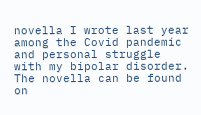novella I wrote last year among the Covid pandemic and personal struggle with my bipolar disorder. The novella can be found on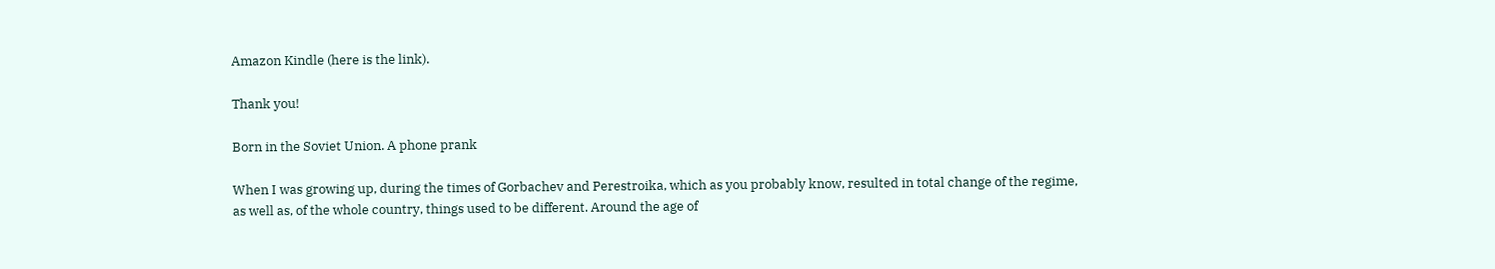Amazon Kindle (here is the link).

Thank you!

Born in the Soviet Union. A phone prank

When I was growing up, during the times of Gorbachev and Perestroika, which as you probably know, resulted in total change of the regime, as well as, of the whole country, things used to be different. Around the age of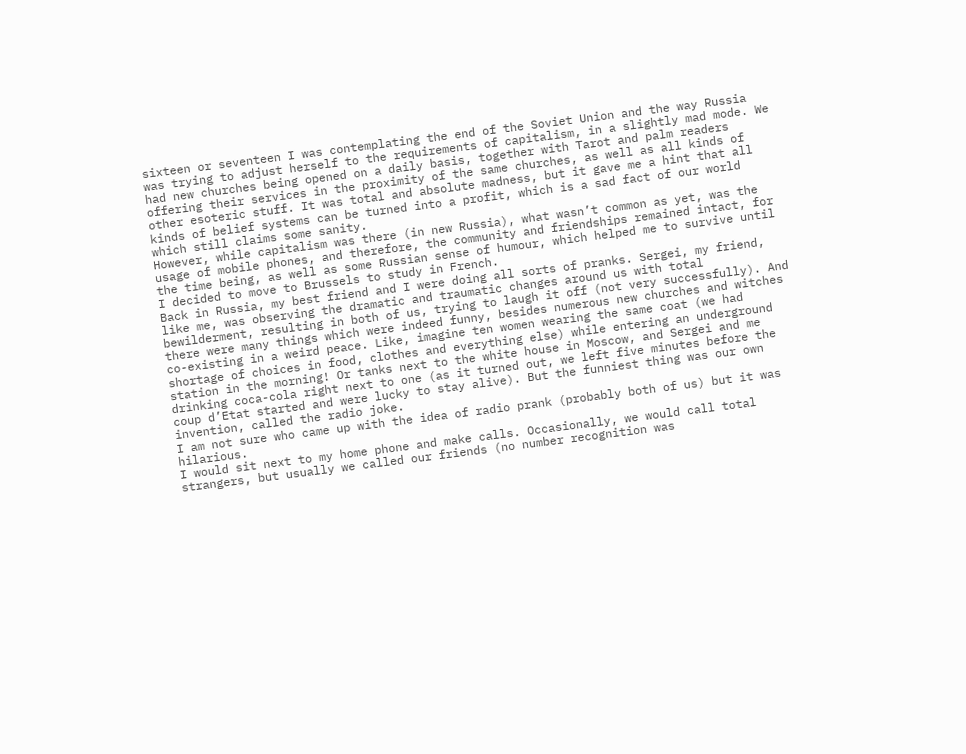sixteen or seventeen I was contemplating the end of the Soviet Union and the way Russia was trying to adjust herself to the requirements of capitalism, in a slightly mad mode. We had new churches being opened on a daily basis, together with Tarot and palm readers offering their services in the proximity of the same churches, as well as all kinds of other esoteric stuff. It was total and absolute madness, but it gave me a hint that all kinds of belief systems can be turned into a profit, which is a sad fact of our world which still claims some sanity.
However, while capitalism was there (in new Russia), what wasn’t common as yet, was the usage of mobile phones, and therefore, the community and friendships remained intact, for the time being, as well as some Russian sense of humour, which helped me to survive until I decided to move to Brussels to study in French.
Back in Russia, my best friend and I were doing all sorts of pranks. Sergei, my friend, like me, was observing the dramatic and traumatic changes around us with total bewilderment, resulting in both of us, trying to laugh it off (not very successfully). And there were many things which were indeed funny, besides numerous new churches and witches co-existing in a weird peace. Like, imagine ten women wearing the same coat (we had shortage of choices in food, clothes and everything else) while entering an underground station in the morning! Or tanks next to the white house in Moscow, and Sergei and me drinking coca-cola right next to one (as it turned out, we left five minutes before the coup d’Etat started and were lucky to stay alive). But the funniest thing was our own invention, called the radio joke.
I am not sure who came up with the idea of radio prank (probably both of us) but it was hilarious.
I would sit next to my home phone and make calls. Occasionally, we would call total strangers, but usually we called our friends (no number recognition was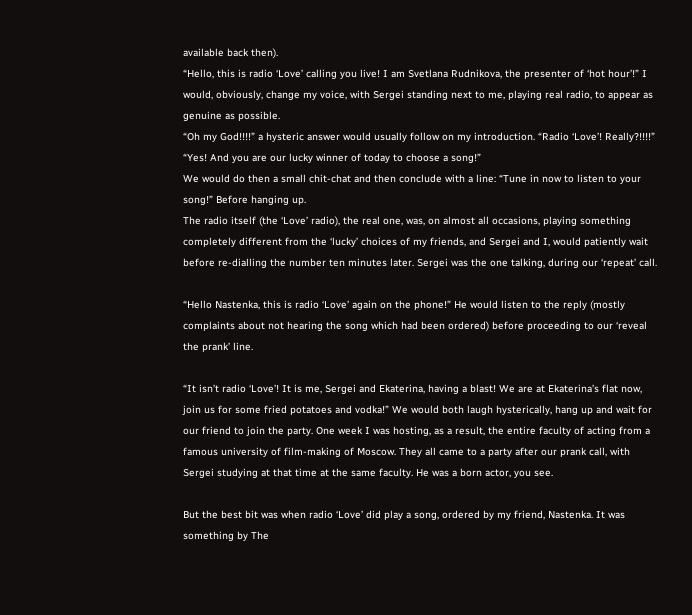available back then).
“Hello, this is radio ‘Love’ calling you live! I am Svetlana Rudnikova, the presenter of ‘hot hour’!” I would, obviously, change my voice, with Sergei standing next to me, playing real radio, to appear as genuine as possible.
“Oh my God!!!!” a hysteric answer would usually follow on my introduction. “Radio ‘Love’! Really?!!!!”
“Yes! And you are our lucky winner of today to choose a song!”
We would do then a small chit-chat and then conclude with a line: “Tune in now to listen to your song!” Before hanging up.
The radio itself (the ‘Love’ radio), the real one, was, on almost all occasions, playing something completely different from the ‘lucky’ choices of my friends, and Sergei and I, would patiently wait before re-dialling the number ten minutes later. Sergei was the one talking, during our ‘repeat’ call.

“Hello Nastenka, this is radio ‘Love’ again on the phone!” He would listen to the reply (mostly complaints about not hearing the song which had been ordered) before proceeding to our ‘reveal the prank’ line.

“It isn’t radio ‘Love’! It is me, Sergei and Ekaterina, having a blast! We are at Ekaterina’s flat now, join us for some fried potatoes and vodka!” We would both laugh hysterically, hang up and wait for our friend to join the party. One week I was hosting, as a result, the entire faculty of acting from a famous university of film-making of Moscow. They all came to a party after our prank call, with Sergei studying at that time at the same faculty. He was a born actor, you see.

But the best bit was when radio ‘Love’ did play a song, ordered by my friend, Nastenka. It was something by The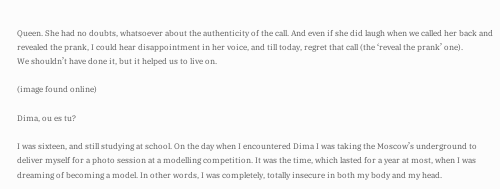Queen. She had no doubts, whatsoever about the authenticity of the call. And even if she did laugh when we called her back and revealed the prank, I could hear disappointment in her voice, and till today, regret that call (the ‘reveal the prank’ one).
We shouldn’t have done it, but it helped us to live on.

(image found online)

Dima, ou es tu?

I was sixteen, and still studying at school. On the day when I encountered Dima I was taking the Moscow’s underground to deliver myself for a photo session at a modelling competition. It was the time, which lasted for a year at most, when I was dreaming of becoming a model. In other words, I was completely, totally insecure in both my body and my head.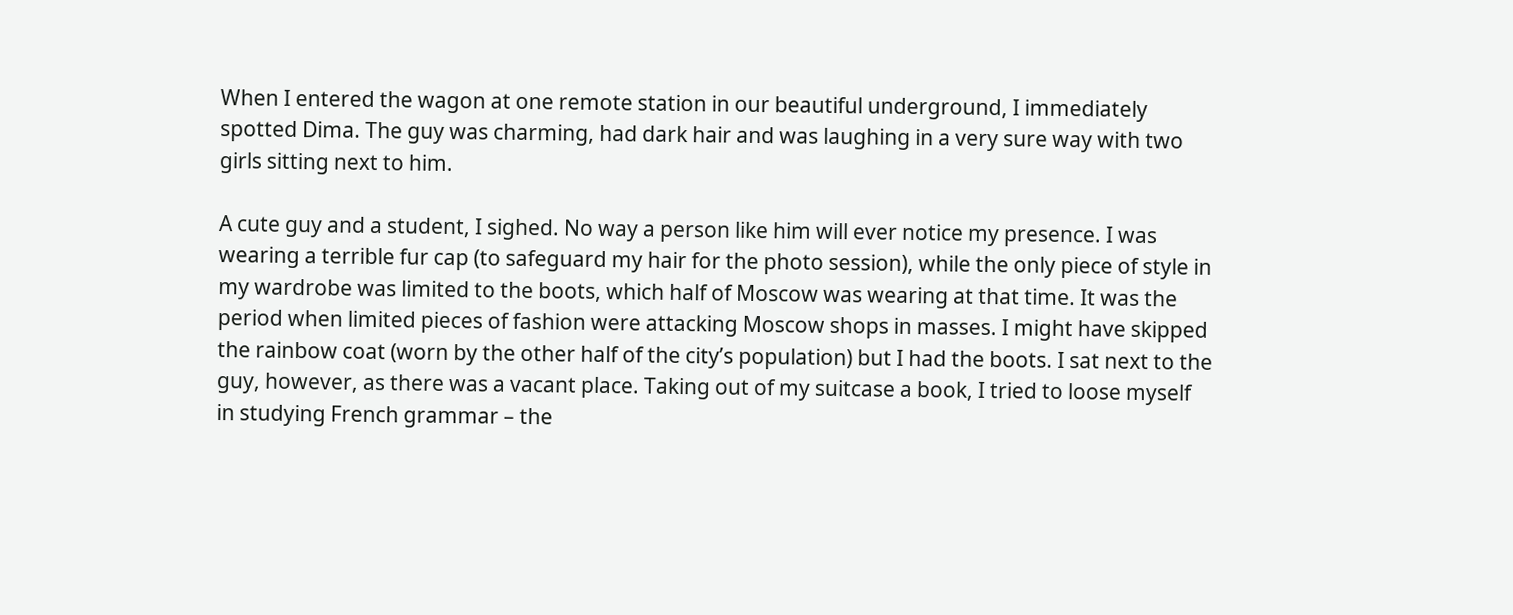When I entered the wagon at one remote station in our beautiful underground, I immediately spotted Dima. The guy was charming, had dark hair and was laughing in a very sure way with two girls sitting next to him.

A cute guy and a student, I sighed. No way a person like him will ever notice my presence. I was wearing a terrible fur cap (to safeguard my hair for the photo session), while the only piece of style in my wardrobe was limited to the boots, which half of Moscow was wearing at that time. It was the period when limited pieces of fashion were attacking Moscow shops in masses. I might have skipped the rainbow coat (worn by the other half of the city’s population) but I had the boots. I sat next to the guy, however, as there was a vacant place. Taking out of my suitcase a book, I tried to loose myself in studying French grammar – the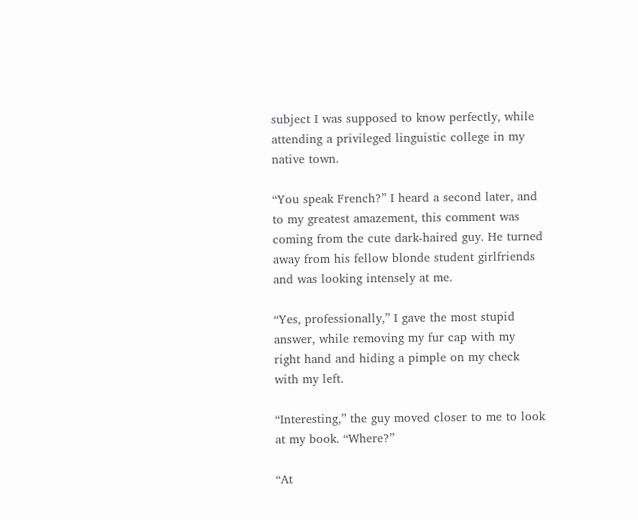subject I was supposed to know perfectly, while attending a privileged linguistic college in my native town.

“You speak French?” I heard a second later, and to my greatest amazement, this comment was coming from the cute dark-haired guy. He turned away from his fellow blonde student girlfriends and was looking intensely at me.

“Yes, professionally,” I gave the most stupid answer, while removing my fur cap with my right hand and hiding a pimple on my check with my left.

“Interesting,” the guy moved closer to me to look at my book. “Where?”

“At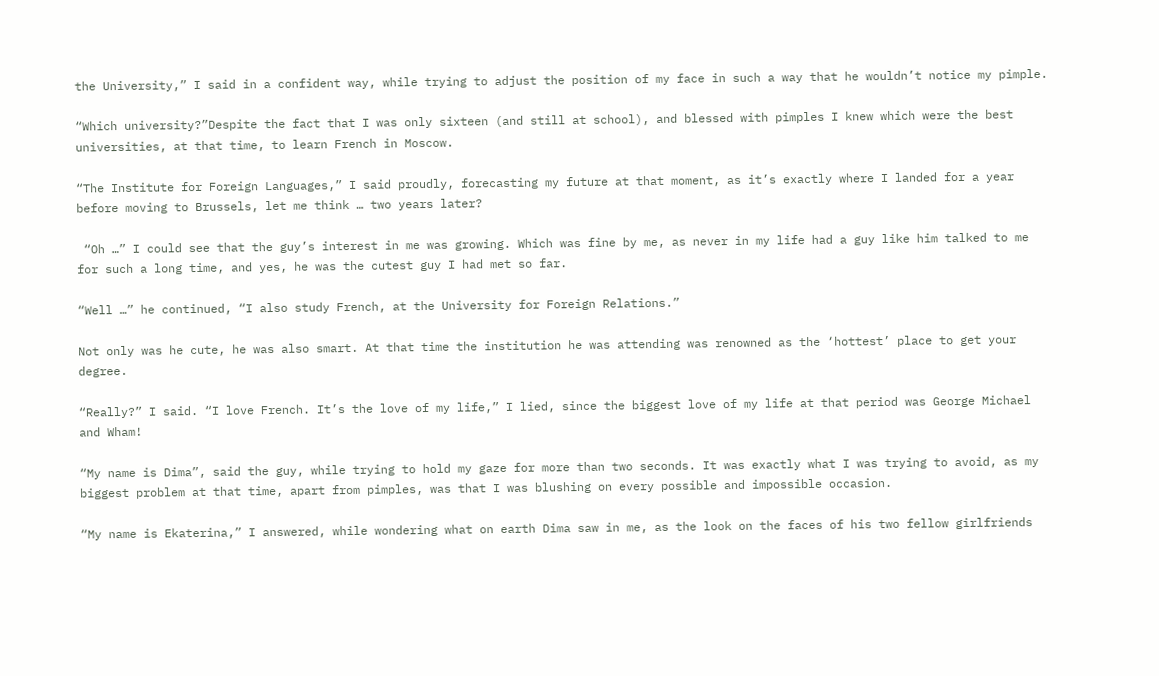the University,” I said in a confident way, while trying to adjust the position of my face in such a way that he wouldn’t notice my pimple.

“Which university?”Despite the fact that I was only sixteen (and still at school), and blessed with pimples I knew which were the best universities, at that time, to learn French in Moscow.

“The Institute for Foreign Languages,” I said proudly, forecasting my future at that moment, as it’s exactly where I landed for a year before moving to Brussels, let me think … two years later?

 “Oh …” I could see that the guy’s interest in me was growing. Which was fine by me, as never in my life had a guy like him talked to me for such a long time, and yes, he was the cutest guy I had met so far.

“Well …” he continued, “I also study French, at the University for Foreign Relations.”

Not only was he cute, he was also smart. At that time the institution he was attending was renowned as the ‘hottest’ place to get your degree.

“Really?” I said. “I love French. It’s the love of my life,” I lied, since the biggest love of my life at that period was George Michael and Wham!

“My name is Dima”, said the guy, while trying to hold my gaze for more than two seconds. It was exactly what I was trying to avoid, as my biggest problem at that time, apart from pimples, was that I was blushing on every possible and impossible occasion.

“My name is Ekaterina,” I answered, while wondering what on earth Dima saw in me, as the look on the faces of his two fellow girlfriends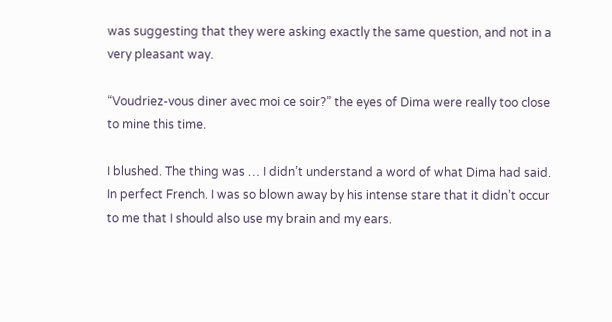was suggesting that they were asking exactly the same question, and not in a very pleasant way.

“Voudriez-vous diner avec moi ce soir?” the eyes of Dima were really too close to mine this time.

I blushed. The thing was … I didn’t understand a word of what Dima had said. In perfect French. I was so blown away by his intense stare that it didn’t occur to me that I should also use my brain and my ears.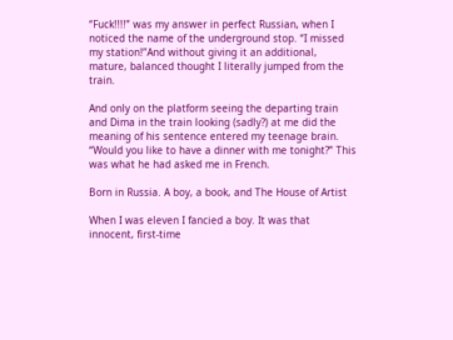“Fuck!!!!” was my answer in perfect Russian, when I noticed the name of the underground stop. “I missed my station!”And without giving it an additional, mature, balanced thought I literally jumped from the train.

And only on the platform seeing the departing train and Dima in the train looking (sadly?) at me did the meaning of his sentence entered my teenage brain. “Would you like to have a dinner with me tonight?” This was what he had asked me in French.

Born in Russia. A boy, a book, and The House of Artist

When I was eleven I fancied a boy. It was that innocent, first-time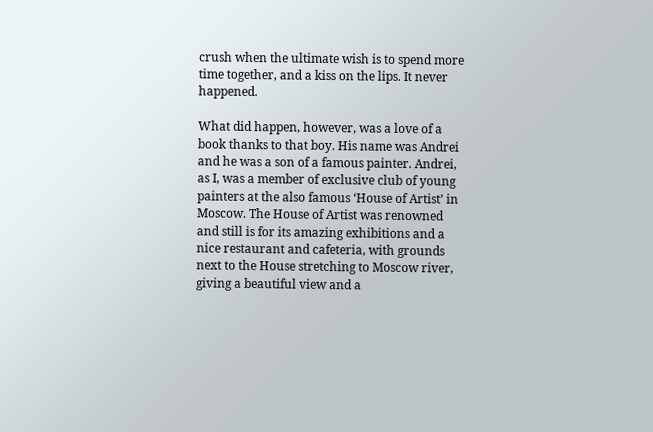crush when the ultimate wish is to spend more time together, and a kiss on the lips. It never happened.

What did happen, however, was a love of a book thanks to that boy. His name was Andrei and he was a son of a famous painter. Andrei, as I, was a member of exclusive club of young painters at the also famous ‘House of Artist’ in Moscow. The House of Artist was renowned and still is for its amazing exhibitions and a nice restaurant and cafeteria, with grounds next to the House stretching to Moscow river, giving a beautiful view and a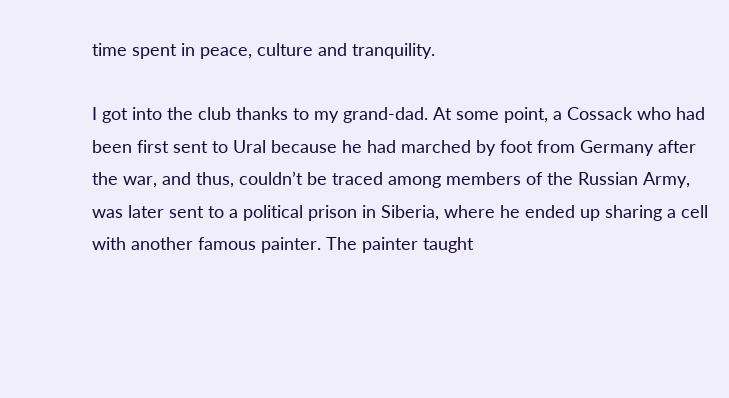time spent in peace, culture and tranquility.

I got into the club thanks to my grand-dad. At some point, a Cossack who had been first sent to Ural because he had marched by foot from Germany after the war, and thus, couldn’t be traced among members of the Russian Army, was later sent to a political prison in Siberia, where he ended up sharing a cell with another famous painter. The painter taught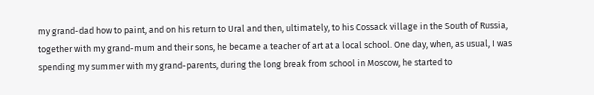my grand-dad how to paint, and on his return to Ural and then, ultimately, to his Cossack village in the South of Russia, together with my grand-mum and their sons, he became a teacher of art at a local school. One day, when, as usual, I was spending my summer with my grand-parents, during the long break from school in Moscow, he started to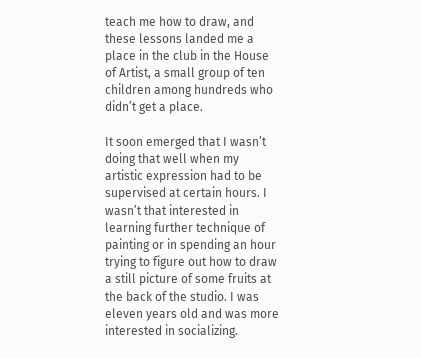teach me how to draw, and these lessons landed me a place in the club in the House of Artist, a small group of ten children among hundreds who didn’t get a place.

It soon emerged that I wasn’t doing that well when my artistic expression had to be supervised at certain hours. I wasn’t that interested in learning further technique of painting or in spending an hour trying to figure out how to draw a still picture of some fruits at the back of the studio. I was eleven years old and was more interested in socializing.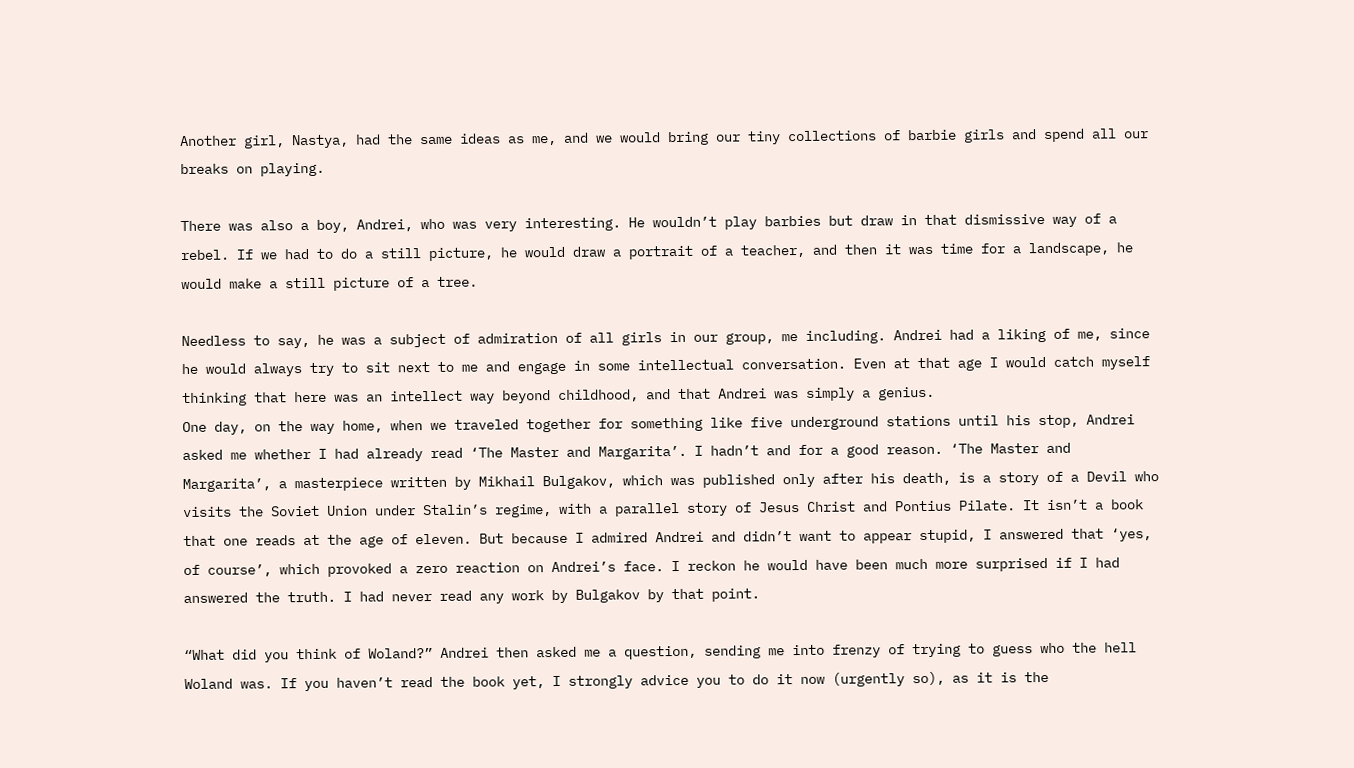Another girl, Nastya, had the same ideas as me, and we would bring our tiny collections of barbie girls and spend all our breaks on playing.

There was also a boy, Andrei, who was very interesting. He wouldn’t play barbies but draw in that dismissive way of a rebel. If we had to do a still picture, he would draw a portrait of a teacher, and then it was time for a landscape, he would make a still picture of a tree.

Needless to say, he was a subject of admiration of all girls in our group, me including. Andrei had a liking of me, since he would always try to sit next to me and engage in some intellectual conversation. Even at that age I would catch myself thinking that here was an intellect way beyond childhood, and that Andrei was simply a genius.
One day, on the way home, when we traveled together for something like five underground stations until his stop, Andrei asked me whether I had already read ‘The Master and Margarita’. I hadn’t and for a good reason. ‘The Master and Margarita’, a masterpiece written by Mikhail Bulgakov, which was published only after his death, is a story of a Devil who visits the Soviet Union under Stalin’s regime, with a parallel story of Jesus Christ and Pontius Pilate. It isn’t a book that one reads at the age of eleven. But because I admired Andrei and didn’t want to appear stupid, I answered that ‘yes, of course’, which provoked a zero reaction on Andrei’s face. I reckon he would have been much more surprised if I had answered the truth. I had never read any work by Bulgakov by that point.

“What did you think of Woland?” Andrei then asked me a question, sending me into frenzy of trying to guess who the hell Woland was. If you haven’t read the book yet, I strongly advice you to do it now (urgently so), as it is the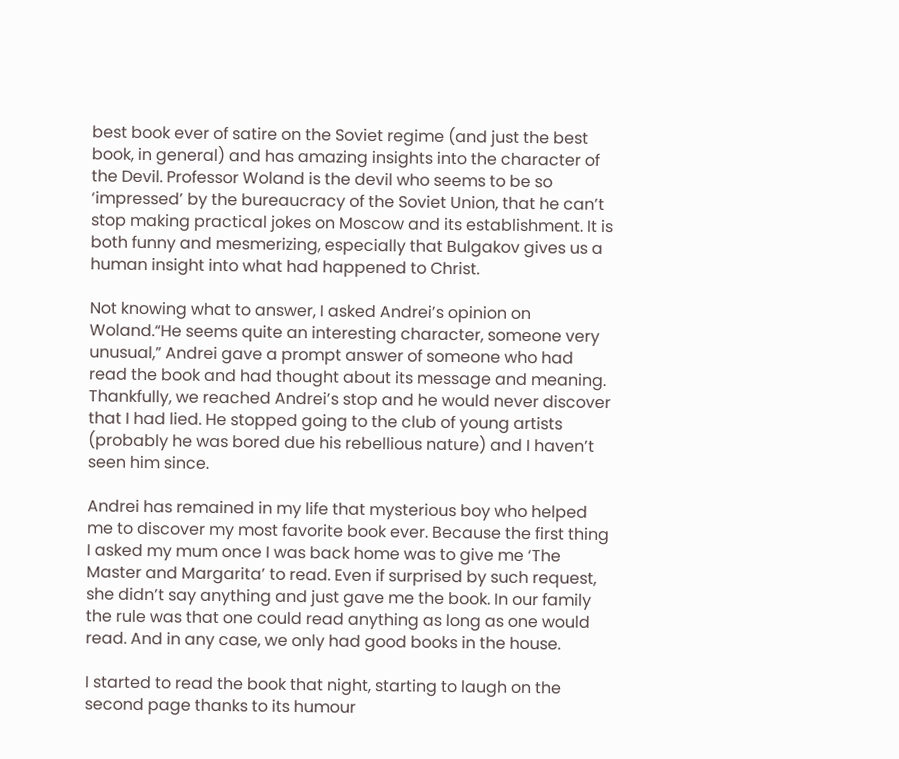best book ever of satire on the Soviet regime (and just the best book, in general) and has amazing insights into the character of the Devil. Professor Woland is the devil who seems to be so ‘impressed’ by the bureaucracy of the Soviet Union, that he can’t stop making practical jokes on Moscow and its establishment. It is both funny and mesmerizing, especially that Bulgakov gives us a human insight into what had happened to Christ.

Not knowing what to answer, I asked Andrei’s opinion on Woland.“He seems quite an interesting character, someone very unusual,” Andrei gave a prompt answer of someone who had read the book and had thought about its message and meaning. Thankfully, we reached Andrei’s stop and he would never discover that I had lied. He stopped going to the club of young artists (probably he was bored due his rebellious nature) and I haven’t seen him since.

Andrei has remained in my life that mysterious boy who helped me to discover my most favorite book ever. Because the first thing I asked my mum once I was back home was to give me ‘The Master and Margarita’ to read. Even if surprised by such request, she didn’t say anything and just gave me the book. In our family the rule was that one could read anything as long as one would read. And in any case, we only had good books in the house.

I started to read the book that night, starting to laugh on the second page thanks to its humour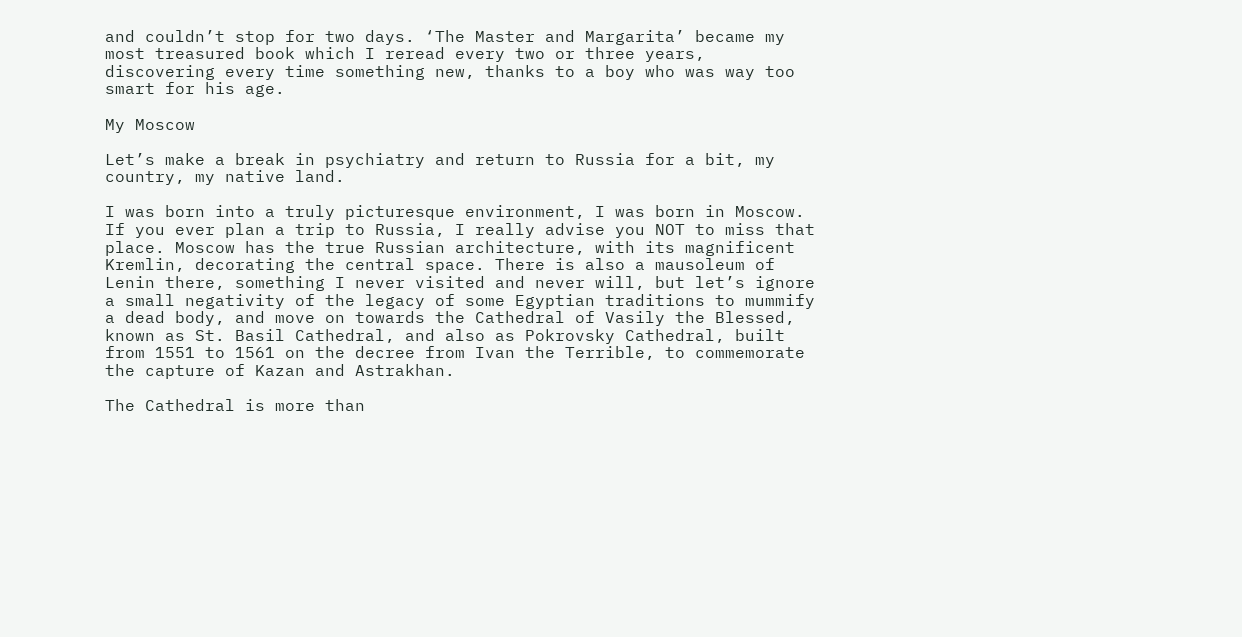and couldn’t stop for two days. ‘The Master and Margarita’ became my most treasured book which I reread every two or three years, discovering every time something new, thanks to a boy who was way too smart for his age.

My Moscow

Let’s make a break in psychiatry and return to Russia for a bit, my country, my native land.

I was born into a truly picturesque environment, I was born in Moscow. If you ever plan a trip to Russia, I really advise you NOT to miss that place. Moscow has the true Russian architecture, with its magnificent Kremlin, decorating the central space. There is also a mausoleum of Lenin there, something I never visited and never will, but let’s ignore a small negativity of the legacy of some Egyptian traditions to mummify a dead body, and move on towards the Cathedral of Vasily the Blessed,  known as St. Basil Cathedral, and also as Pokrovsky Cathedral, built from 1551 to 1561 on the decree from Ivan the Terrible, to commemorate the capture of Kazan and Astrakhan.

The Cathedral is more than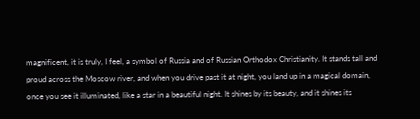magnificent, it is truly, I feel, a symbol of Russia and of Russian Orthodox Christianity. It stands tall and proud across the Moscow river, and when you drive past it at night, you land up in a magical domain, once you see it illuminated, like a star in a beautiful night. It shines by its beauty, and it shines its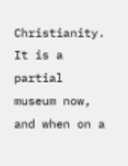Christianity. It is a partial museum now, and when on a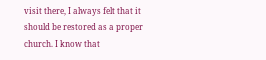visit there, I always felt that it should be restored as a proper church. I know that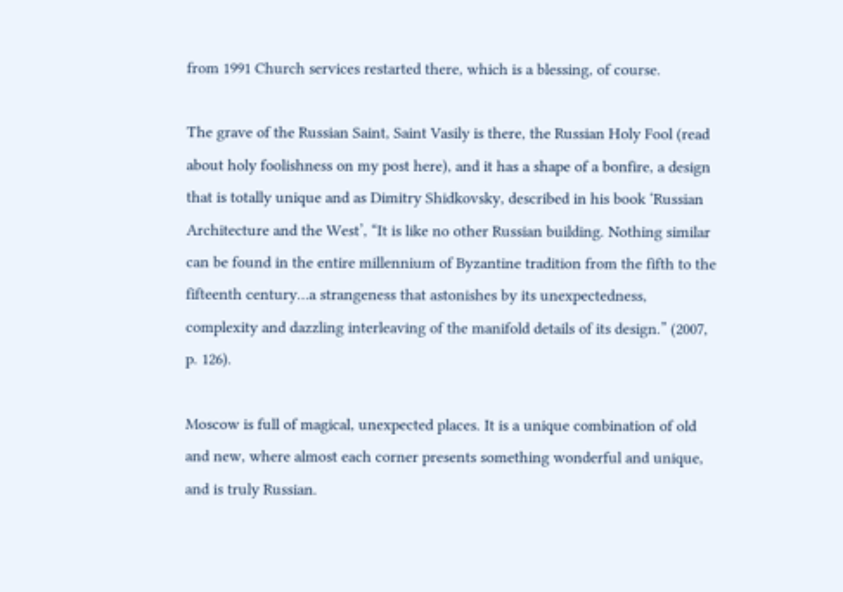from 1991 Church services restarted there, which is a blessing, of course.

The grave of the Russian Saint, Saint Vasily is there, the Russian Holy Fool (read about holy foolishness on my post here), and it has a shape of a bonfire, a design that is totally unique and as Dimitry Shidkovsky, described in his book ‘Russian Architecture and the West’, “It is like no other Russian building. Nothing similar can be found in the entire millennium of Byzantine tradition from the fifth to the fifteenth century…a strangeness that astonishes by its unexpectedness, complexity and dazzling interleaving of the manifold details of its design.” (2007, p. 126).

Moscow is full of magical, unexpected places. It is a unique combination of old and new, where almost each corner presents something wonderful and unique, and is truly Russian.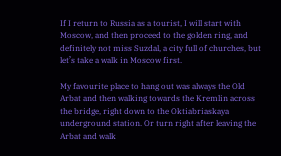If I return to Russia as a tourist, I will start with Moscow, and then proceed to the golden ring, and definitely not miss Suzdal, a city full of churches, but let’s take a walk in Moscow first.

My favourite place to hang out was always the Old Arbat and then walking towards the Kremlin across the bridge, right down to the Oktiabriaskaya underground station. Or turn right after leaving the Arbat and walk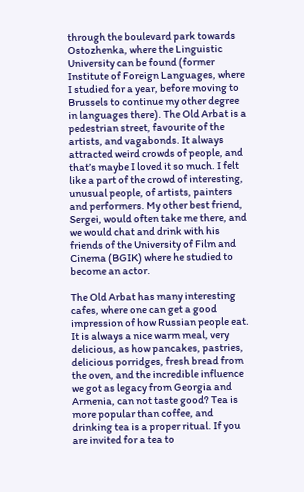through the boulevard park towards Ostozhenka, where the Linguistic University can be found (former Institute of Foreign Languages, where I studied for a year, before moving to Brussels to continue my other degree in languages there). The Old Arbat is a pedestrian street, favourite of the artists, and vagabonds. It always attracted weird crowds of people, and that’s maybe I loved it so much. I felt like a part of the crowd of interesting, unusual people, of artists, painters and performers. My other best friend, Sergei, would often take me there, and we would chat and drink with his friends of the University of Film and Cinema (BGIK) where he studied to become an actor.

The Old Arbat has many interesting cafes, where one can get a good impression of how Russian people eat. It is always a nice warm meal, very delicious, as how pancakes, pastries, delicious porridges, fresh bread from the oven, and the incredible influence we got as legacy from Georgia and Armenia, can not taste good? Tea is more popular than coffee, and drinking tea is a proper ritual. If you are invited for a tea to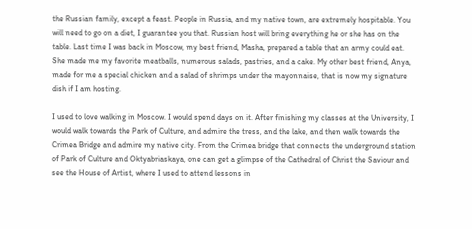the Russian family, except a feast. People in Russia, and my native town, are extremely hospitable. You will need to go on a diet, I guarantee you that. Russian host will bring everything he or she has on the table. Last time I was back in Moscow, my best friend, Masha, prepared a table that an army could eat. She made me my favorite meatballs, numerous salads, pastries, and a cake. My other best friend, Anya, made for me a special chicken and a salad of shrimps under the mayonnaise, that is now my signature dish if I am hosting.

I used to love walking in Moscow. I would spend days on it. After finishing my classes at the University, I would walk towards the Park of Culture, and admire the tress, and the lake, and then walk towards the Crimea Bridge and admire my native city. From the Crimea bridge that connects the underground station of Park of Culture and Oktyabriaskaya, one can get a glimpse of the Cathedral of Christ the Saviour and see the House of Artist, where I used to attend lessons in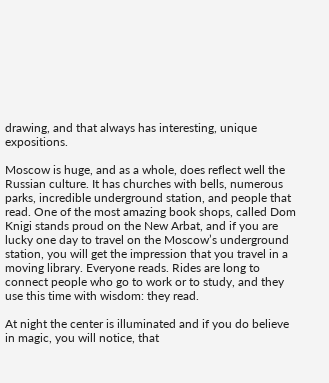drawing, and that always has interesting, unique expositions.

Moscow is huge, and as a whole, does reflect well the Russian culture. It has churches with bells, numerous parks, incredible underground station, and people that read. One of the most amazing book shops, called Dom Knigi stands proud on the New Arbat, and if you are lucky one day to travel on the Moscow’s underground station, you will get the impression that you travel in a moving library. Everyone reads. Rides are long to connect people who go to work or to study, and they use this time with wisdom: they read.

At night the center is illuminated and if you do believe in magic, you will notice, that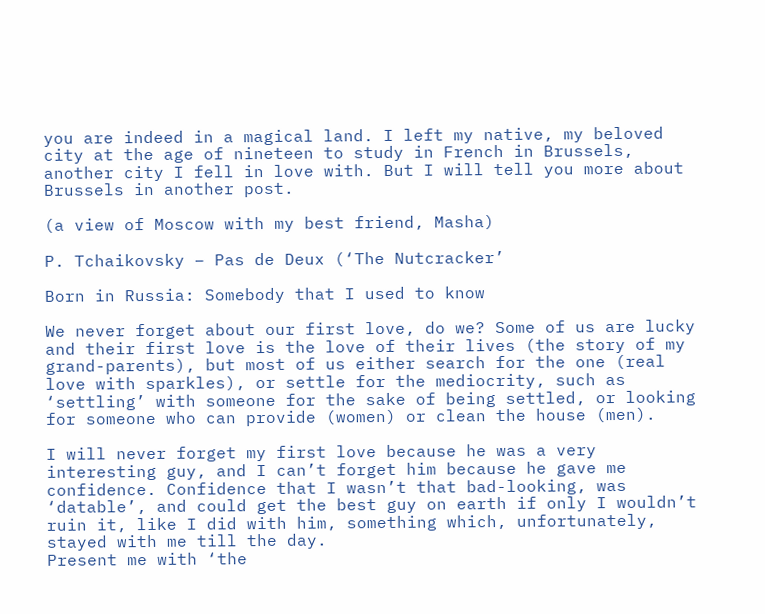you are indeed in a magical land. I left my native, my beloved city at the age of nineteen to study in French in Brussels, another city I fell in love with. But I will tell you more about Brussels in another post.

(a view of Moscow with my best friend, Masha)

P. Tchaikovsky – Pas de Deux (‘The Nutcracker’

Born in Russia: Somebody that I used to know

We never forget about our first love, do we? Some of us are lucky and their first love is the love of their lives (the story of my grand-parents), but most of us either search for the one (real love with sparkles), or settle for the mediocrity, such as ‘settling’ with someone for the sake of being settled, or looking for someone who can provide (women) or clean the house (men).

I will never forget my first love because he was a very interesting guy, and I can’t forget him because he gave me confidence. Confidence that I wasn’t that bad-looking, was ‘datable’, and could get the best guy on earth if only I wouldn’t ruin it, like I did with him, something which, unfortunately, stayed with me till the day.
Present me with ‘the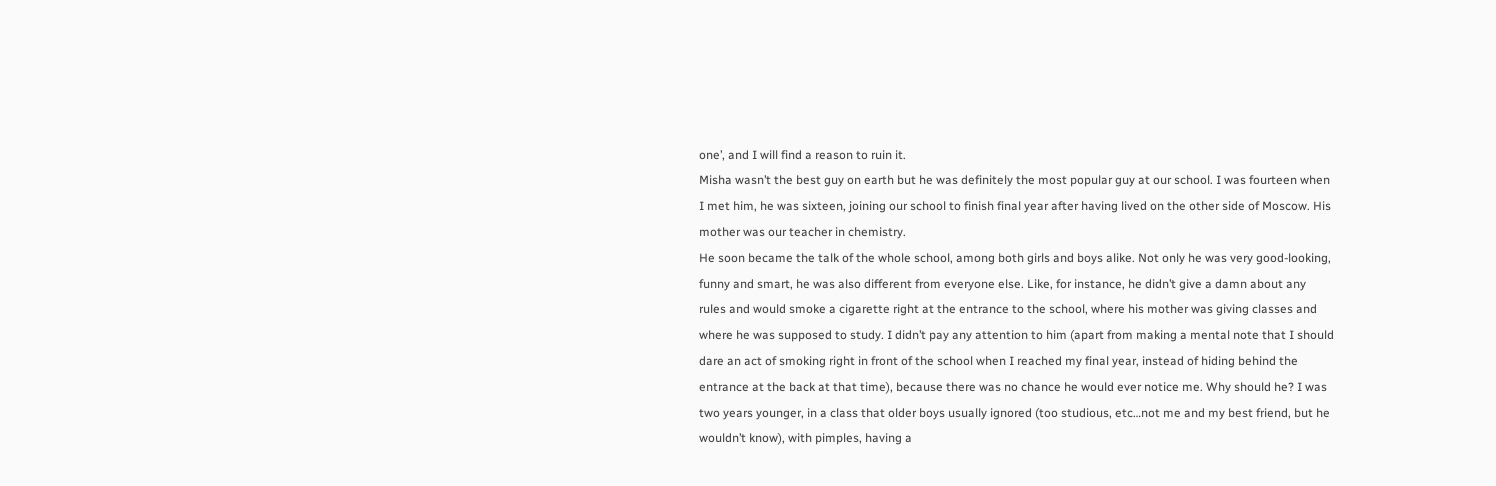one’, and I will find a reason to ruin it.
Misha wasn’t the best guy on earth but he was definitely the most popular guy at our school. I was fourteen when I met him, he was sixteen, joining our school to finish final year after having lived on the other side of Moscow. His mother was our teacher in chemistry.
He soon became the talk of the whole school, among both girls and boys alike. Not only he was very good-looking, funny and smart, he was also different from everyone else. Like, for instance, he didn’t give a damn about any rules and would smoke a cigarette right at the entrance to the school, where his mother was giving classes and where he was supposed to study. I didn’t pay any attention to him (apart from making a mental note that I should dare an act of smoking right in front of the school when I reached my final year, instead of hiding behind the entrance at the back at that time), because there was no chance he would ever notice me. Why should he? I was two years younger, in a class that older boys usually ignored (too studious, etc…not me and my best friend, but he wouldn’t know), with pimples, having a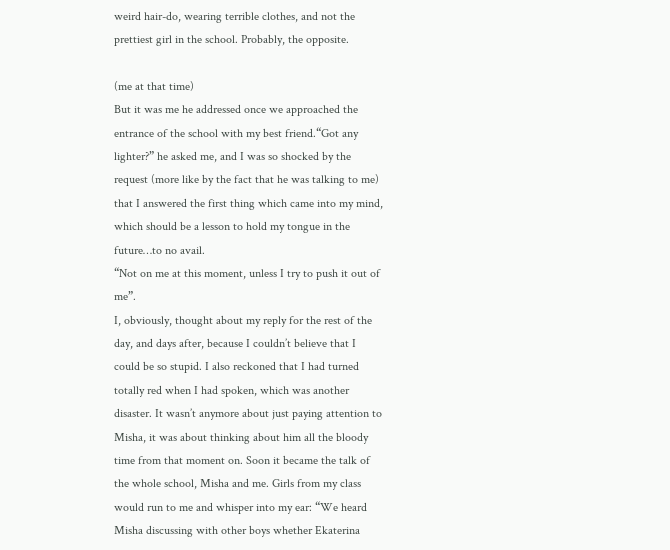weird hair-do, wearing terrible clothes, and not the prettiest girl in the school. Probably, the opposite.

(me at that time)
But it was me he addressed once we approached the entrance of the school with my best friend.“Got any lighter?” he asked me, and I was so shocked by the request (more like by the fact that he was talking to me) that I answered the first thing which came into my mind, which should be a lesson to hold my tongue in the future…to no avail.
“Not on me at this moment, unless I try to push it out of me”.
I, obviously, thought about my reply for the rest of the day, and days after, because I couldn’t believe that I could be so stupid. I also reckoned that I had turned totally red when I had spoken, which was another disaster. It wasn’t anymore about just paying attention to Misha, it was about thinking about him all the bloody time from that moment on. Soon it became the talk of the whole school, Misha and me. Girls from my class would run to me and whisper into my ear: “We heard Misha discussing with other boys whether Ekaterina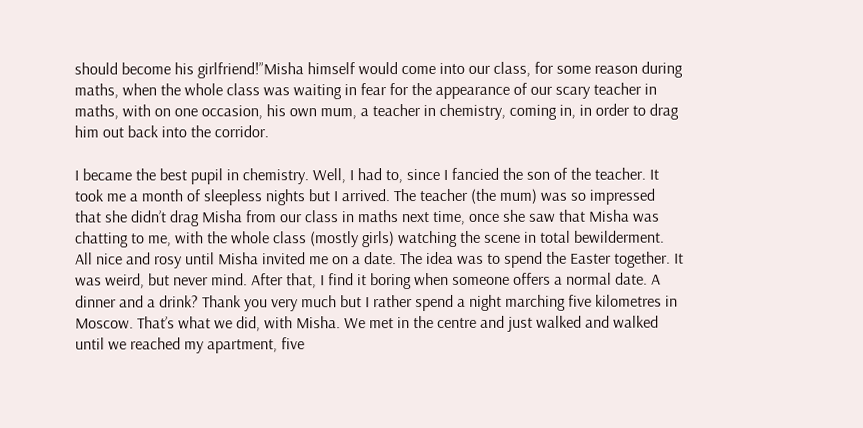should become his girlfriend!”Misha himself would come into our class, for some reason during maths, when the whole class was waiting in fear for the appearance of our scary teacher in maths, with on one occasion, his own mum, a teacher in chemistry, coming in, in order to drag him out back into the corridor.

I became the best pupil in chemistry. Well, I had to, since I fancied the son of the teacher. It took me a month of sleepless nights but I arrived. The teacher (the mum) was so impressed that she didn’t drag Misha from our class in maths next time, once she saw that Misha was chatting to me, with the whole class (mostly girls) watching the scene in total bewilderment.
All nice and rosy until Misha invited me on a date. The idea was to spend the Easter together. It was weird, but never mind. After that, I find it boring when someone offers a normal date. A dinner and a drink? Thank you very much but I rather spend a night marching five kilometres in Moscow. That’s what we did, with Misha. We met in the centre and just walked and walked until we reached my apartment, five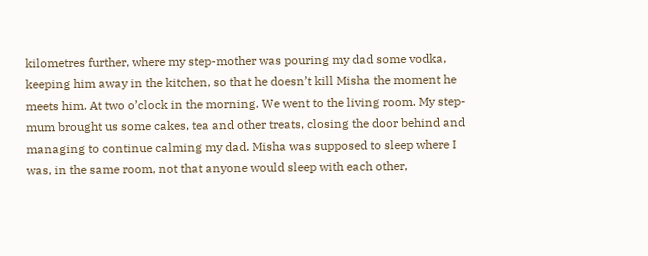kilometres further, where my step-mother was pouring my dad some vodka, keeping him away in the kitchen, so that he doesn’t kill Misha the moment he meets him. At two o’clock in the morning. We went to the living room. My step-mum brought us some cakes, tea and other treats, closing the door behind and managing to continue calming my dad. Misha was supposed to sleep where I was, in the same room, not that anyone would sleep with each other,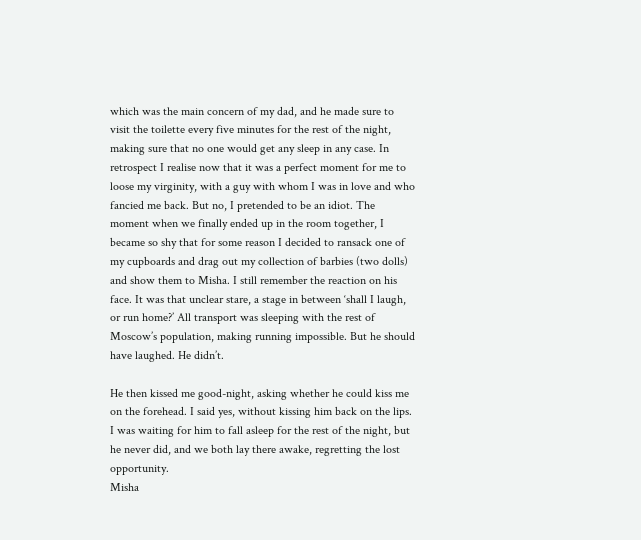which was the main concern of my dad, and he made sure to visit the toilette every five minutes for the rest of the night, making sure that no one would get any sleep in any case. In retrospect I realise now that it was a perfect moment for me to loose my virginity, with a guy with whom I was in love and who fancied me back. But no, I pretended to be an idiot. The moment when we finally ended up in the room together, I became so shy that for some reason I decided to ransack one of my cupboards and drag out my collection of barbies (two dolls) and show them to Misha. I still remember the reaction on his face. It was that unclear stare, a stage in between ‘shall I laugh, or run home?’ All transport was sleeping with the rest of Moscow’s population, making running impossible. But he should have laughed. He didn’t.

He then kissed me good-night, asking whether he could kiss me on the forehead. I said yes, without kissing him back on the lips. I was waiting for him to fall asleep for the rest of the night, but he never did, and we both lay there awake, regretting the lost opportunity.
Misha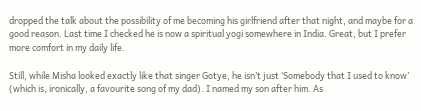dropped the talk about the possibility of me becoming his girlfriend after that night, and maybe for a good reason. Last time I checked he is now a spiritual yogi somewhere in India. Great, but I prefer more comfort in my daily life.

Still, while Misha looked exactly like that singer Gotye, he isn’t just ‘Somebody that I used to know’ (which is, ironically, a favourite song of my dad). I named my son after him. As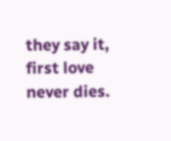they say it, first love never dies.